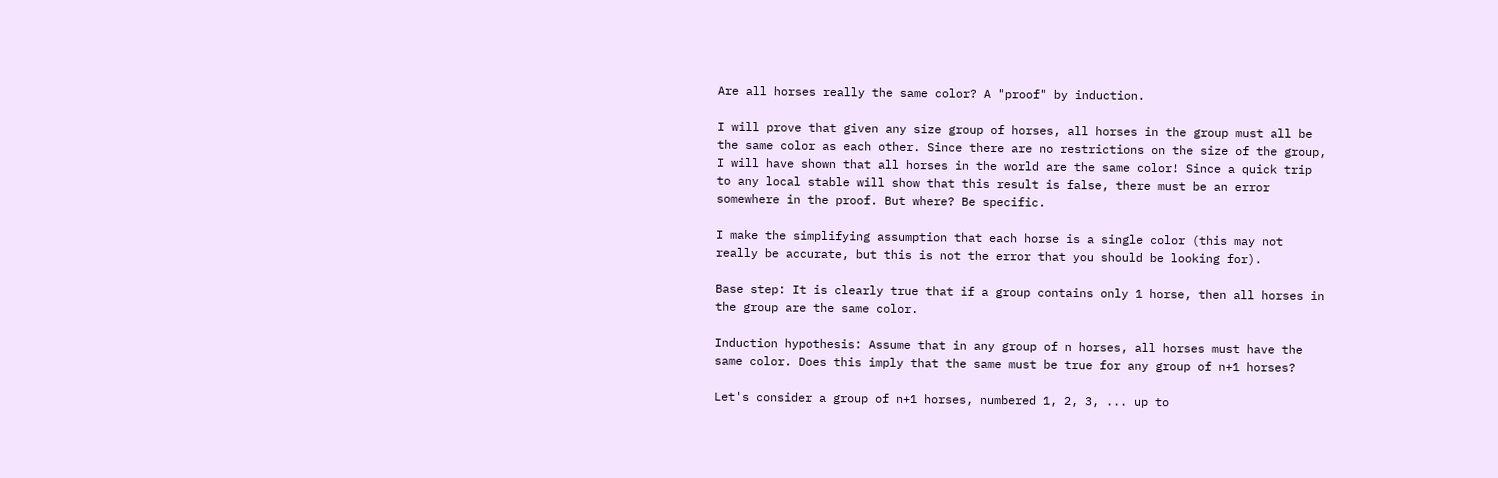Are all horses really the same color? A "proof" by induction.

I will prove that given any size group of horses, all horses in the group must all be the same color as each other. Since there are no restrictions on the size of the group, I will have shown that all horses in the world are the same color! Since a quick trip to any local stable will show that this result is false, there must be an error somewhere in the proof. But where? Be specific.

I make the simplifying assumption that each horse is a single color (this may not really be accurate, but this is not the error that you should be looking for).

Base step: It is clearly true that if a group contains only 1 horse, then all horses in the group are the same color.

Induction hypothesis: Assume that in any group of n horses, all horses must have the same color. Does this imply that the same must be true for any group of n+1 horses?

Let's consider a group of n+1 horses, numbered 1, 2, 3, ... up to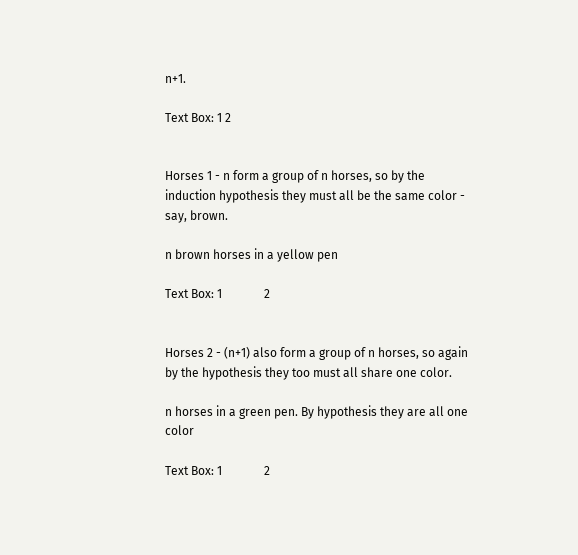n+1.

Text Box: 1 2


Horses 1 - n form a group of n horses, so by the induction hypothesis they must all be the same color - say, brown.

n brown horses in a yellow pen

Text Box: 1              2


Horses 2 - (n+1) also form a group of n horses, so again by the hypothesis they too must all share one color.

n horses in a green pen. By hypothesis they are all one color

Text Box: 1              2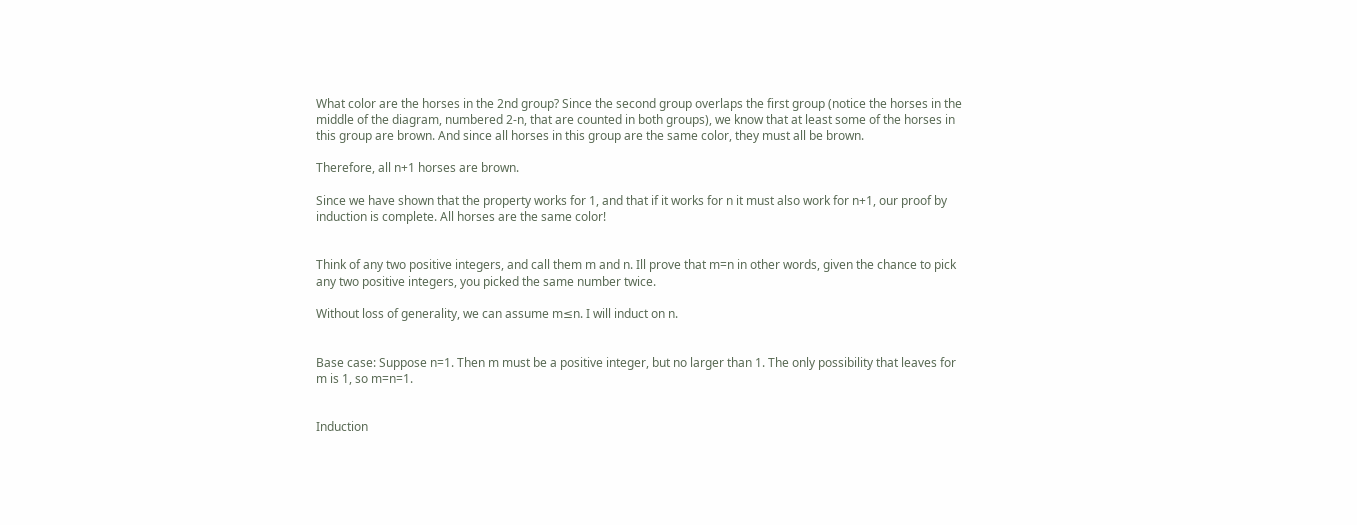What color are the horses in the 2nd group? Since the second group overlaps the first group (notice the horses in the middle of the diagram, numbered 2-n, that are counted in both groups), we know that at least some of the horses in this group are brown. And since all horses in this group are the same color, they must all be brown.

Therefore, all n+1 horses are brown.

Since we have shown that the property works for 1, and that if it works for n it must also work for n+1, our proof by induction is complete. All horses are the same color!


Think of any two positive integers, and call them m and n. Ill prove that m=n in other words, given the chance to pick any two positive integers, you picked the same number twice.

Without loss of generality, we can assume m≤n. I will induct on n.


Base case: Suppose n=1. Then m must be a positive integer, but no larger than 1. The only possibility that leaves for m is 1, so m=n=1.


Induction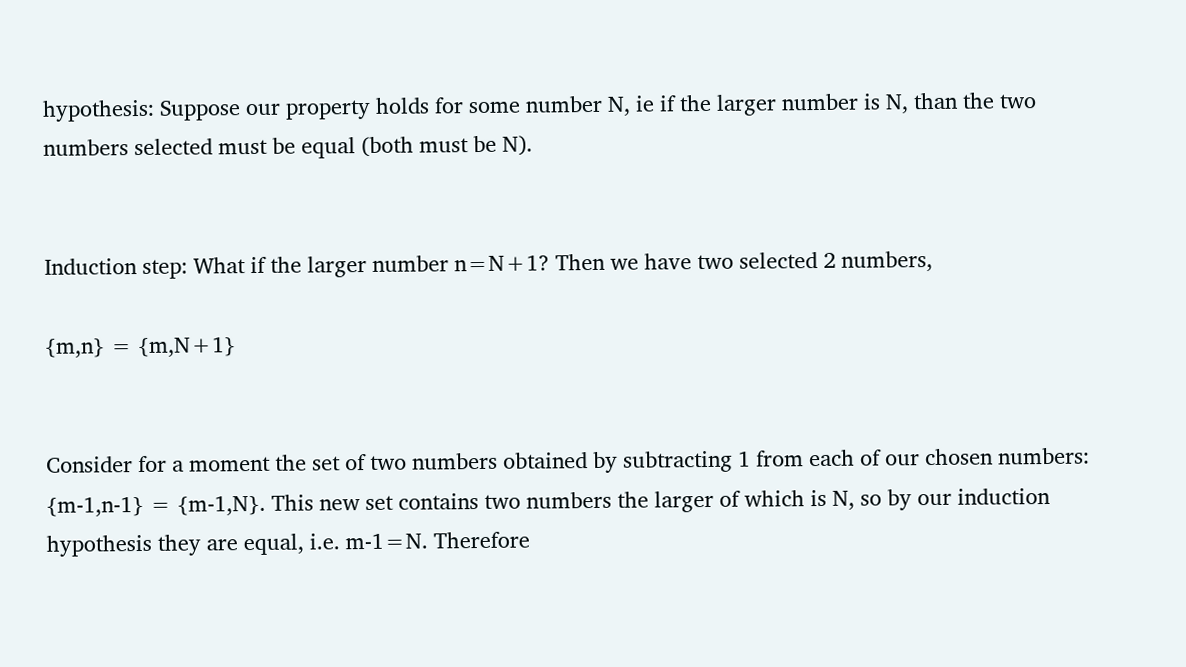hypothesis: Suppose our property holds for some number N, ie if the larger number is N, than the two numbers selected must be equal (both must be N).


Induction step: What if the larger number n=N+1? Then we have two selected 2 numbers,

{m,n} = {m,N+1}


Consider for a moment the set of two numbers obtained by subtracting 1 from each of our chosen numbers: {m-1,n-1} = {m-1,N}. This new set contains two numbers the larger of which is N, so by our induction hypothesis they are equal, i.e. m-1=N. Therefore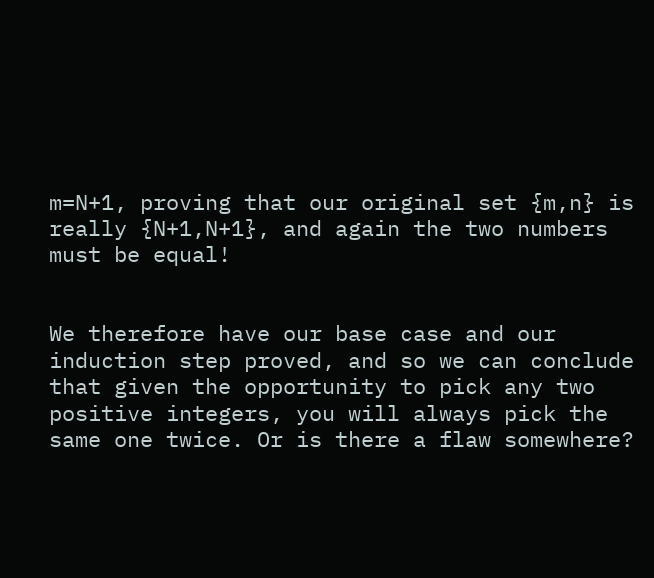m=N+1, proving that our original set {m,n} is really {N+1,N+1}, and again the two numbers must be equal!


We therefore have our base case and our induction step proved, and so we can conclude that given the opportunity to pick any two positive integers, you will always pick the same one twice. Or is there a flaw somewhere?